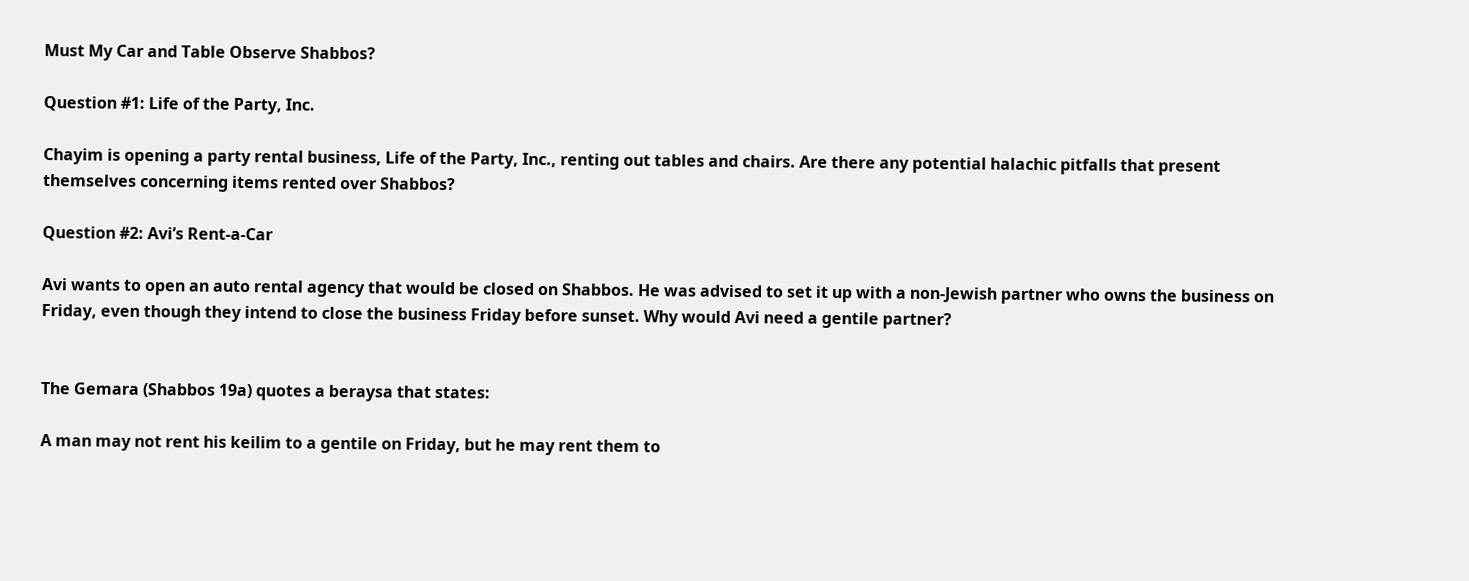Must My Car and Table Observe Shabbos?

Question #1: Life of the Party, Inc.

Chayim is opening a party rental business, Life of the Party, Inc., renting out tables and chairs. Are there any potential halachic pitfalls that present themselves concerning items rented over Shabbos?

Question #2: Avi’s Rent-a-Car

Avi wants to open an auto rental agency that would be closed on Shabbos. He was advised to set it up with a non-Jewish partner who owns the business on Friday, even though they intend to close the business Friday before sunset. Why would Avi need a gentile partner?


The Gemara (Shabbos 19a) quotes a beraysa that states:

A man may not rent his keilim to a gentile on Friday, but he may rent them to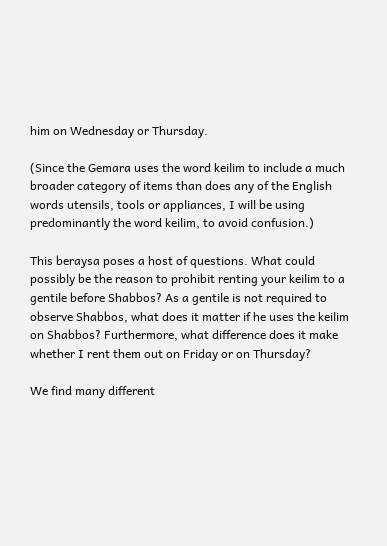him on Wednesday or Thursday.

(Since the Gemara uses the word keilim to include a much broader category of items than does any of the English words utensils, tools or appliances, I will be using predominantly the word keilim, to avoid confusion.)

This beraysa poses a host of questions. What could possibly be the reason to prohibit renting your keilim to a gentile before Shabbos? As a gentile is not required to observe Shabbos, what does it matter if he uses the keilim on Shabbos? Furthermore, what difference does it make whether I rent them out on Friday or on Thursday?

We find many different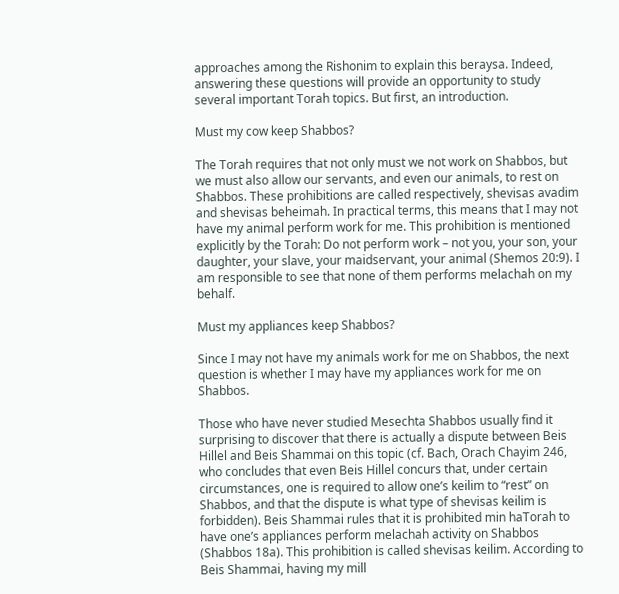approaches among the Rishonim to explain this beraysa. Indeed, answering these questions will provide an opportunity to study several important Torah topics. But first, an introduction.

Must my cow keep Shabbos?

The Torah requires that not only must we not work on Shabbos, but we must also allow our servants, and even our animals, to rest on Shabbos. These prohibitions are called respectively, shevisas avadim and shevisas beheimah. In practical terms, this means that I may not have my animal perform work for me. This prohibition is mentioned explicitly by the Torah: Do not perform work – not you, your son, your daughter, your slave, your maidservant, your animal (Shemos 20:9). I am responsible to see that none of them performs melachah on my behalf.

Must my appliances keep Shabbos?

Since I may not have my animals work for me on Shabbos, the next question is whether I may have my appliances work for me on Shabbos.

Those who have never studied Mesechta Shabbos usually find it surprising to discover that there is actually a dispute between Beis Hillel and Beis Shammai on this topic (cf. Bach, Orach Chayim 246, who concludes that even Beis Hillel concurs that, under certain circumstances, one is required to allow one’s keilim to “rest” on Shabbos, and that the dispute is what type of shevisas keilim is forbidden). Beis Shammai rules that it is prohibited min haTorah to have one’s appliances perform melachah activity on Shabbos (Shabbos 18a). This prohibition is called shevisas keilim. According to Beis Shammai, having my mill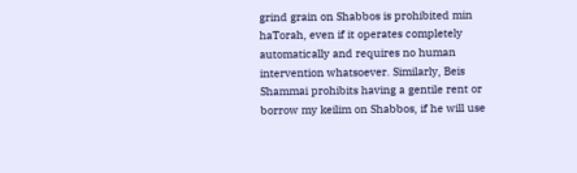grind grain on Shabbos is prohibited min haTorah, even if it operates completely automatically and requires no human intervention whatsoever. Similarly, Beis Shammai prohibits having a gentile rent or borrow my keilim on Shabbos, if he will use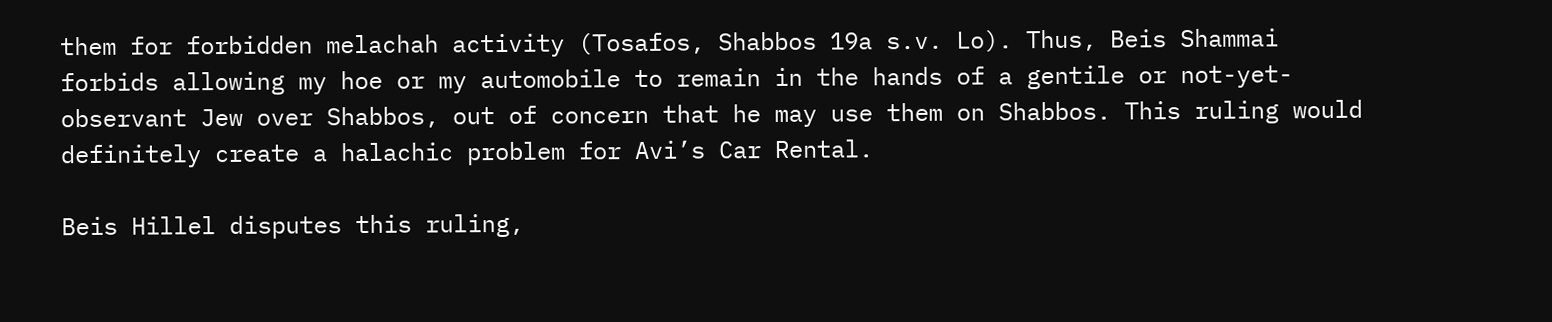them for forbidden melachah activity (Tosafos, Shabbos 19a s.v. Lo). Thus, Beis Shammai forbids allowing my hoe or my automobile to remain in the hands of a gentile or not-yet-observant Jew over Shabbos, out of concern that he may use them on Shabbos. This ruling would definitely create a halachic problem for Avi’s Car Rental.

Beis Hillel disputes this ruling,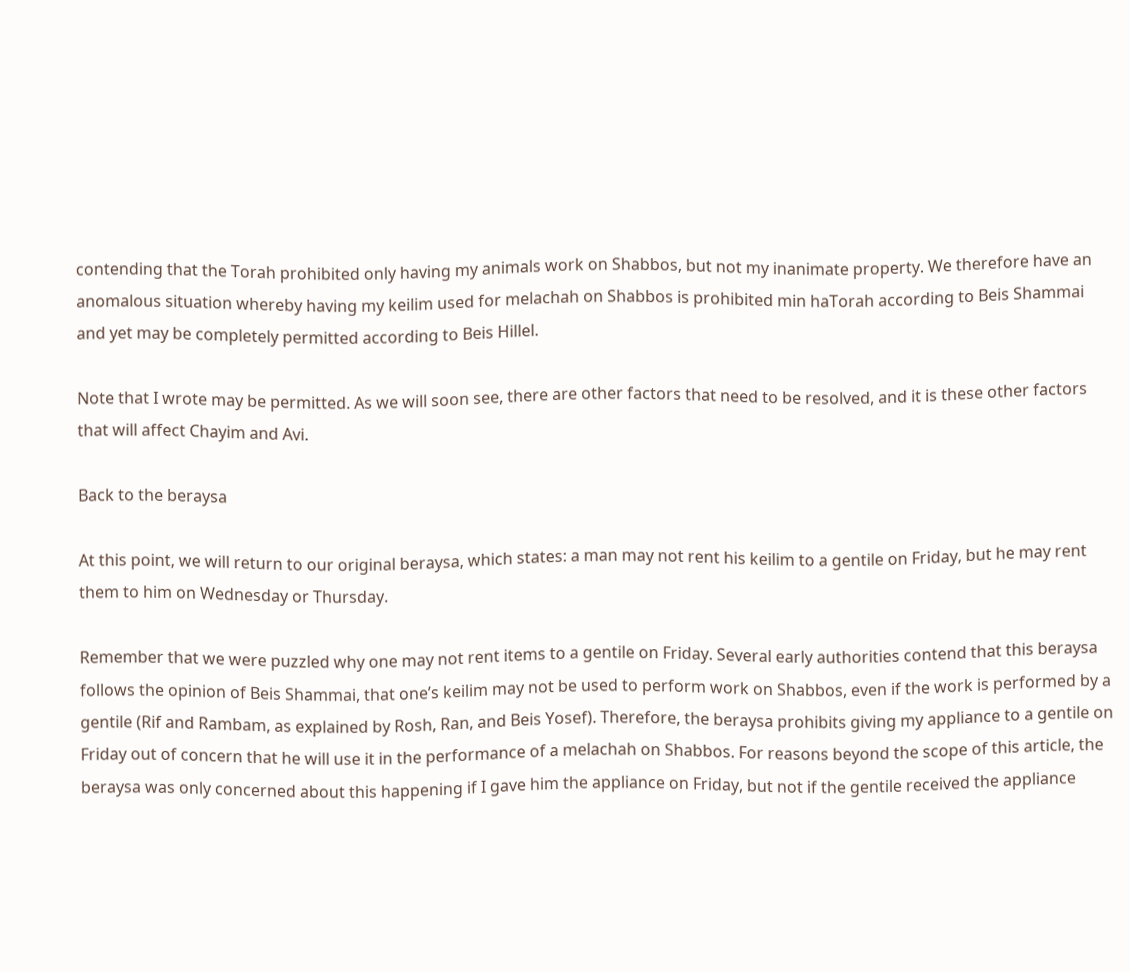contending that the Torah prohibited only having my animals work on Shabbos, but not my inanimate property. We therefore have an anomalous situation whereby having my keilim used for melachah on Shabbos is prohibited min haTorah according to Beis Shammai and yet may be completely permitted according to Beis Hillel.

Note that I wrote may be permitted. As we will soon see, there are other factors that need to be resolved, and it is these other factors that will affect Chayim and Avi.

Back to the beraysa

At this point, we will return to our original beraysa, which states: a man may not rent his keilim to a gentile on Friday, but he may rent them to him on Wednesday or Thursday.

Remember that we were puzzled why one may not rent items to a gentile on Friday. Several early authorities contend that this beraysa follows the opinion of Beis Shammai, that one’s keilim may not be used to perform work on Shabbos, even if the work is performed by a gentile (Rif and Rambam, as explained by Rosh, Ran, and Beis Yosef). Therefore, the beraysa prohibits giving my appliance to a gentile on Friday out of concern that he will use it in the performance of a melachah on Shabbos. For reasons beyond the scope of this article, the beraysa was only concerned about this happening if I gave him the appliance on Friday, but not if the gentile received the appliance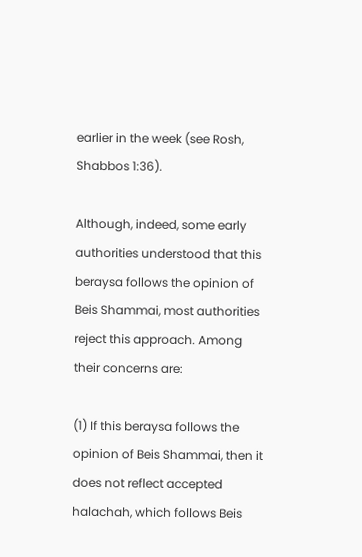earlier in the week (see Rosh, Shabbos 1:36).

Although, indeed, some early authorities understood that this beraysa follows the opinion of Beis Shammai, most authorities reject this approach. Among their concerns are:

(1) If this beraysa follows the opinion of Beis Shammai, then it does not reflect accepted halachah, which follows Beis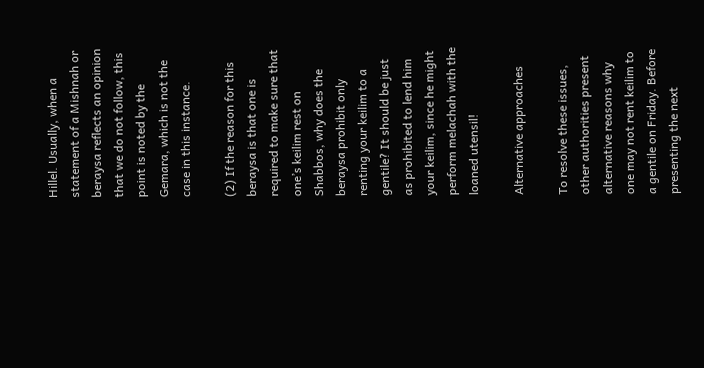Hillel. Usually, when a statement of a Mishnah or beraysa reflects an opinion that we do not follow, this point is noted by the Gemara, which is not the case in this instance.

(2) If the reason for this beraysa is that one is required to make sure that one’s keilim rest on Shabbos, why does the beraysa prohibit only renting your keilim to a gentile? It should be just as prohibited to lend him your keilim, since he might perform melachah with the loaned utensil!

Alternative approaches

To resolve these issues, other authorities present alternative reasons why one may not rent keilim to a gentile on Friday. Before presenting the next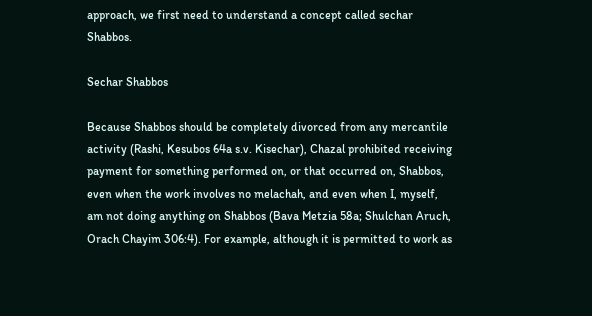approach, we first need to understand a concept called sechar Shabbos.

Sechar Shabbos

Because Shabbos should be completely divorced from any mercantile activity (Rashi, Kesubos 64a s.v. Kisechar), Chazal prohibited receiving payment for something performed on, or that occurred on, Shabbos, even when the work involves no melachah, and even when I, myself, am not doing anything on Shabbos (Bava Metzia 58a; Shulchan Aruch, Orach Chayim 306:4). For example, although it is permitted to work as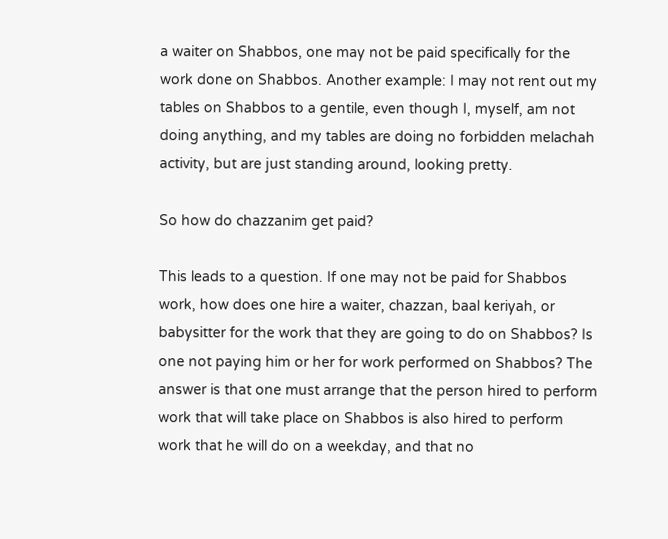a waiter on Shabbos, one may not be paid specifically for the work done on Shabbos. Another example: I may not rent out my tables on Shabbos to a gentile, even though I, myself, am not doing anything, and my tables are doing no forbidden melachah activity, but are just standing around, looking pretty.

So how do chazzanim get paid?

This leads to a question. If one may not be paid for Shabbos work, how does one hire a waiter, chazzan, baal keriyah, or babysitter for the work that they are going to do on Shabbos? Is one not paying him or her for work performed on Shabbos? The answer is that one must arrange that the person hired to perform work that will take place on Shabbos is also hired to perform work that he will do on a weekday, and that no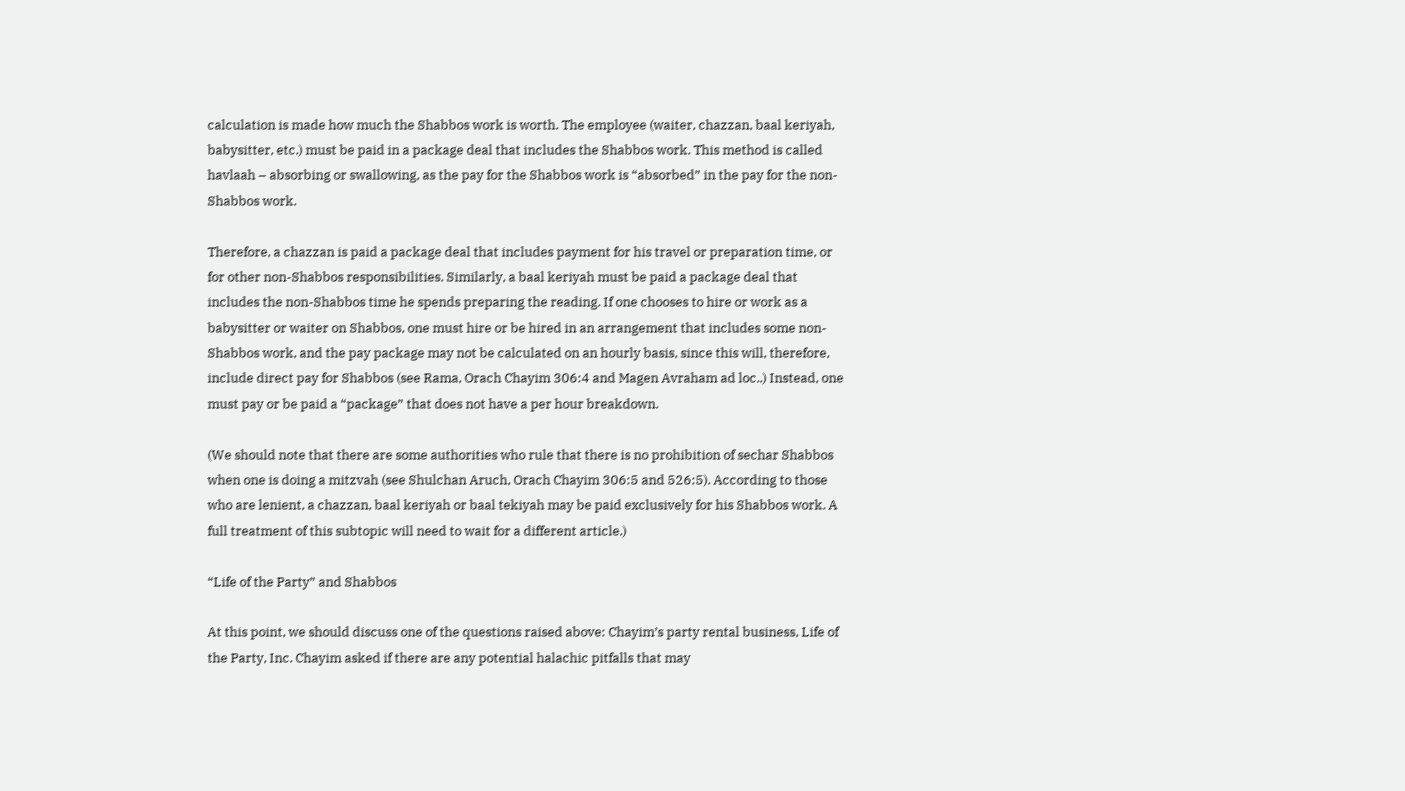calculation is made how much the Shabbos work is worth. The employee (waiter, chazzan, baal keriyah, babysitter, etc.) must be paid in a package deal that includes the Shabbos work. This method is called havlaah – absorbing or swallowing, as the pay for the Shabbos work is “absorbed” in the pay for the non-Shabbos work.

Therefore, a chazzan is paid a package deal that includes payment for his travel or preparation time, or for other non-Shabbos responsibilities. Similarly, a baal keriyah must be paid a package deal that includes the non-Shabbos time he spends preparing the reading. If one chooses to hire or work as a babysitter or waiter on Shabbos, one must hire or be hired in an arrangement that includes some non-Shabbos work, and the pay package may not be calculated on an hourly basis, since this will, therefore, include direct pay for Shabbos (see Rama, Orach Chayim 306:4 and Magen Avraham ad loc..) Instead, one must pay or be paid a “package” that does not have a per hour breakdown.

(We should note that there are some authorities who rule that there is no prohibition of sechar Shabbos when one is doing a mitzvah (see Shulchan Aruch, Orach Chayim 306:5 and 526:5). According to those who are lenient, a chazzan, baal keriyah or baal tekiyah may be paid exclusively for his Shabbos work. A full treatment of this subtopic will need to wait for a different article.)

“Life of the Party” and Shabbos

At this point, we should discuss one of the questions raised above: Chayim’s party rental business, Life of the Party, Inc. Chayim asked if there are any potential halachic pitfalls that may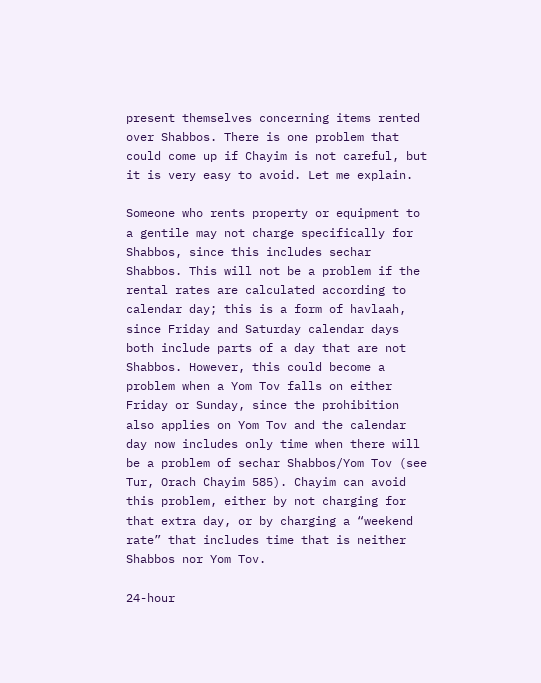present themselves concerning items rented over Shabbos. There is one problem that could come up if Chayim is not careful, but it is very easy to avoid. Let me explain.

Someone who rents property or equipment to a gentile may not charge specifically for Shabbos, since this includes sechar Shabbos. This will not be a problem if the rental rates are calculated according to calendar day; this is a form of havlaah, since Friday and Saturday calendar days both include parts of a day that are not Shabbos. However, this could become a problem when a Yom Tov falls on either Friday or Sunday, since the prohibition also applies on Yom Tov and the calendar day now includes only time when there will be a problem of sechar Shabbos/Yom Tov (see Tur, Orach Chayim 585). Chayim can avoid this problem, either by not charging for that extra day, or by charging a “weekend rate” that includes time that is neither Shabbos nor Yom Tov.

24-hour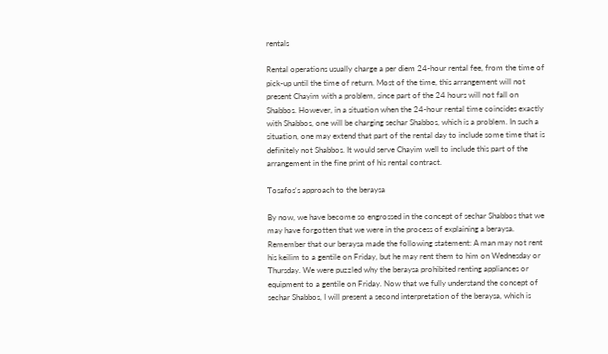rentals

Rental operations usually charge a per diem 24-hour rental fee, from the time of pick-up until the time of return. Most of the time, this arrangement will not present Chayim with a problem, since part of the 24 hours will not fall on Shabbos. However, in a situation when the 24-hour rental time coincides exactly with Shabbos, one will be charging sechar Shabbos, which is a problem. In such a situation, one may extend that part of the rental day to include some time that is definitely not Shabbos. It would serve Chayim well to include this part of the arrangement in the fine print of his rental contract.

Tosafos‘s approach to the beraysa

By now, we have become so engrossed in the concept of sechar Shabbos that we may have forgotten that we were in the process of explaining a beraysa. Remember that our beraysa made the following statement: A man may not rent his keilim to a gentile on Friday, but he may rent them to him on Wednesday or Thursday. We were puzzled why the beraysa prohibited renting appliances or equipment to a gentile on Friday. Now that we fully understand the concept of sechar Shabbos, I will present a second interpretation of the beraysa, which is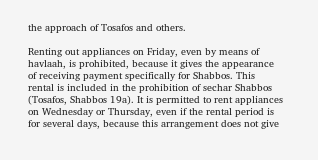the approach of Tosafos and others.

Renting out appliances on Friday, even by means of havlaah, is prohibited, because it gives the appearance of receiving payment specifically for Shabbos. This rental is included in the prohibition of sechar Shabbos (Tosafos, Shabbos 19a). It is permitted to rent appliances on Wednesday or Thursday, even if the rental period is for several days, because this arrangement does not give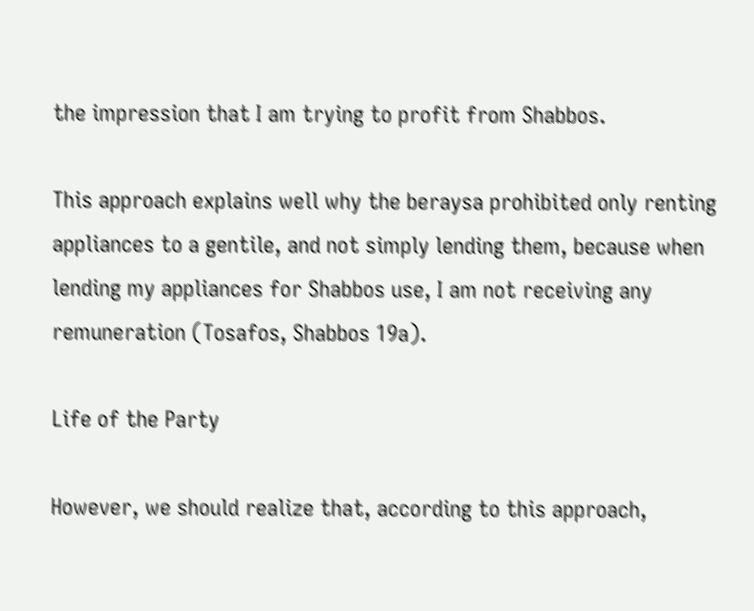the impression that I am trying to profit from Shabbos.

This approach explains well why the beraysa prohibited only renting appliances to a gentile, and not simply lending them, because when lending my appliances for Shabbos use, I am not receiving any remuneration (Tosafos, Shabbos 19a).

Life of the Party

However, we should realize that, according to this approach,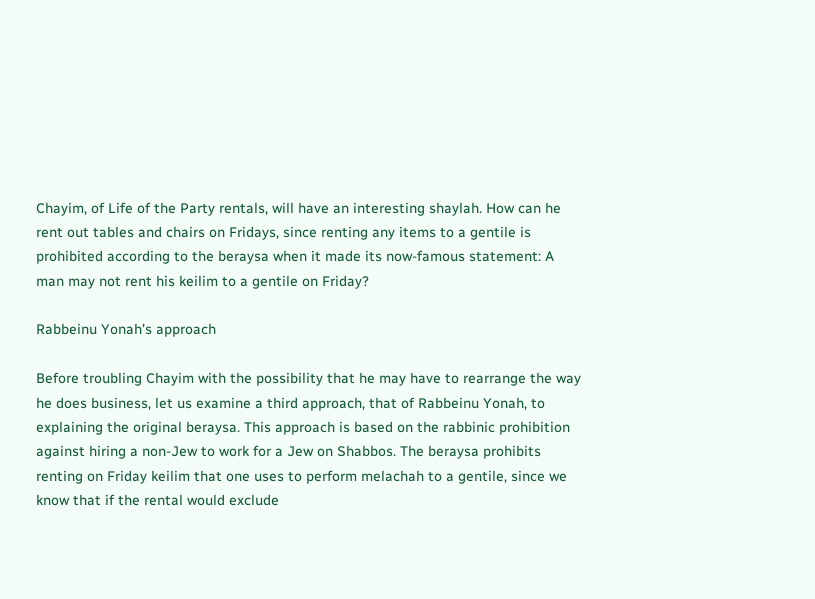Chayim, of Life of the Party rentals, will have an interesting shaylah. How can he rent out tables and chairs on Fridays, since renting any items to a gentile is prohibited according to the beraysa when it made its now-famous statement: A man may not rent his keilim to a gentile on Friday?

Rabbeinu Yonah’s approach

Before troubling Chayim with the possibility that he may have to rearrange the way he does business, let us examine a third approach, that of Rabbeinu Yonah, to explaining the original beraysa. This approach is based on the rabbinic prohibition against hiring a non-Jew to work for a Jew on Shabbos. The beraysa prohibits renting on Friday keilim that one uses to perform melachah to a gentile, since we know that if the rental would exclude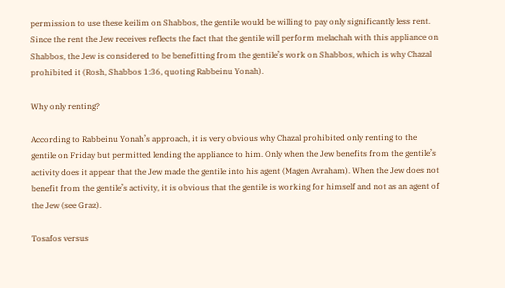permission to use these keilim on Shabbos, the gentile would be willing to pay only significantly less rent. Since the rent the Jew receives reflects the fact that the gentile will perform melachah with this appliance on Shabbos, the Jew is considered to be benefitting from the gentile’s work on Shabbos, which is why Chazal prohibited it (Rosh, Shabbos 1:36, quoting Rabbeinu Yonah).

Why only renting?

According to Rabbeinu Yonah’s approach, it is very obvious why Chazal prohibited only renting to the gentile on Friday but permitted lending the appliance to him. Only when the Jew benefits from the gentile’s activity does it appear that the Jew made the gentile into his agent (Magen Avraham). When the Jew does not benefit from the gentile’s activity, it is obvious that the gentile is working for himself and not as an agent of the Jew (see Graz).

Tosafos versus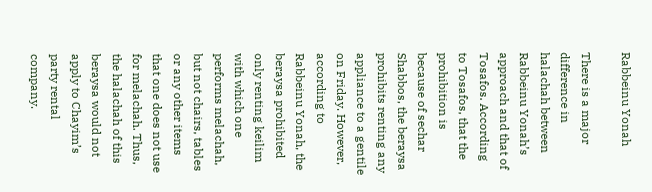Rabbeinu Yonah

There is a major difference in halachah between Rabbeinu Yonah’s approach and that of Tosafos. According to Tosafos, that the prohibition is because of sechar Shabbos, the beraysa prohibits renting any appliance to a gentile on Friday. However, according to Rabbeinu Yonah, the beraysa prohibited only renting keilim with which one performs melachah, but not chairs, tables or any other items that one does not use for melachah. Thus, the halachah of this beraysa would not apply to Chayim’s party rental company.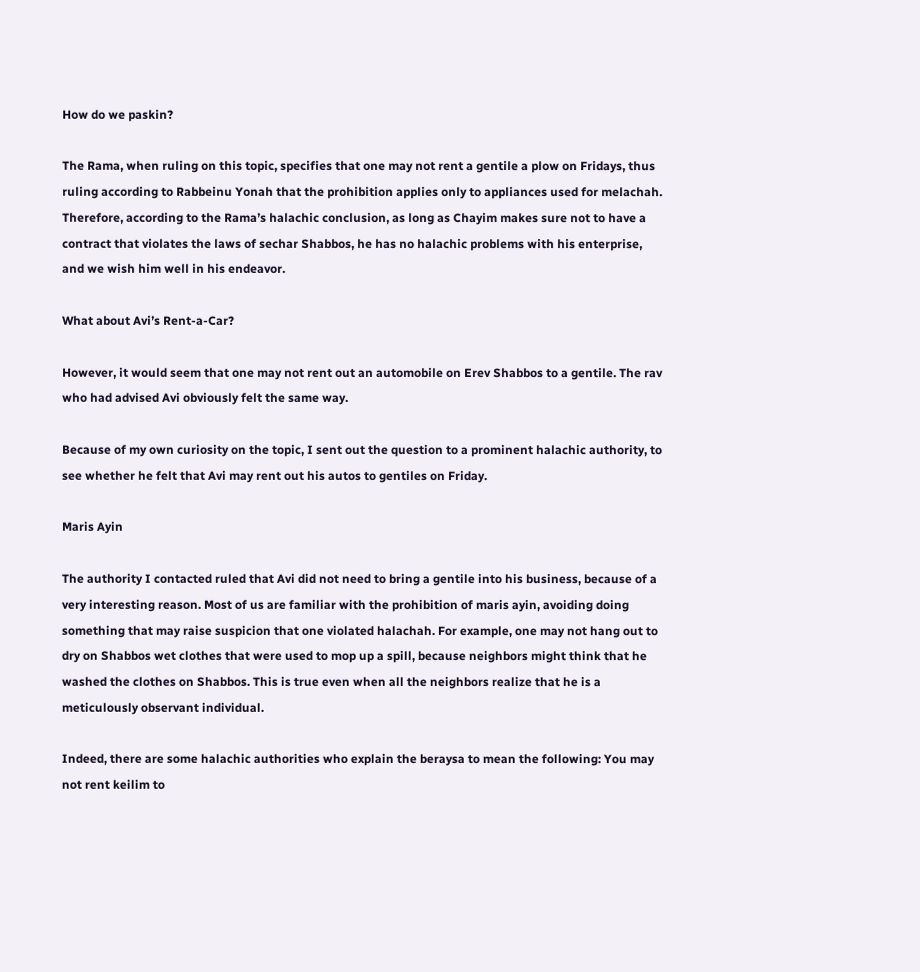How do we paskin?

The Rama, when ruling on this topic, specifies that one may not rent a gentile a plow on Fridays, thus ruling according to Rabbeinu Yonah that the prohibition applies only to appliances used for melachah. Therefore, according to the Rama’s halachic conclusion, as long as Chayim makes sure not to have a contract that violates the laws of sechar Shabbos, he has no halachic problems with his enterprise, and we wish him well in his endeavor.

What about Avi’s Rent-a-Car?

However, it would seem that one may not rent out an automobile on Erev Shabbos to a gentile. The rav who had advised Avi obviously felt the same way.

Because of my own curiosity on the topic, I sent out the question to a prominent halachic authority, to see whether he felt that Avi may rent out his autos to gentiles on Friday.

Maris Ayin

The authority I contacted ruled that Avi did not need to bring a gentile into his business, because of a very interesting reason. Most of us are familiar with the prohibition of maris ayin, avoiding doing something that may raise suspicion that one violated halachah. For example, one may not hang out to dry on Shabbos wet clothes that were used to mop up a spill, because neighbors might think that he washed the clothes on Shabbos. This is true even when all the neighbors realize that he is a meticulously observant individual.

Indeed, there are some halachic authorities who explain the beraysa to mean the following: You may not rent keilim to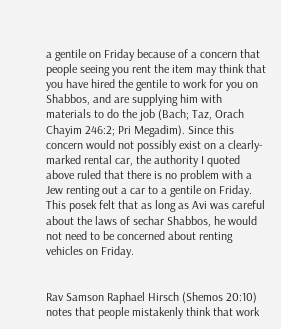a gentile on Friday because of a concern that people seeing you rent the item may think that you have hired the gentile to work for you on Shabbos, and are supplying him with materials to do the job (Bach; Taz, Orach Chayim 246:2; Pri Megadim). Since this concern would not possibly exist on a clearly-marked rental car, the authority I quoted above ruled that there is no problem with a Jew renting out a car to a gentile on Friday. This posek felt that as long as Avi was careful about the laws of sechar Shabbos, he would not need to be concerned about renting vehicles on Friday.


Rav Samson Raphael Hirsch (Shemos 20:10) notes that people mistakenly think that work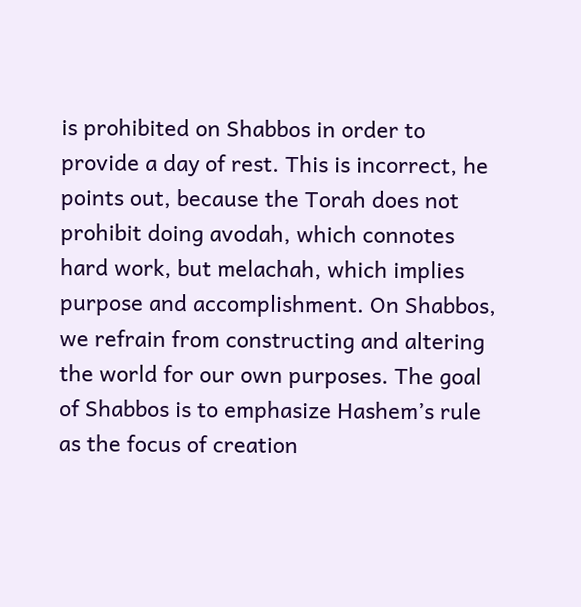is prohibited on Shabbos in order to provide a day of rest. This is incorrect, he points out, because the Torah does not prohibit doing avodah, which connotes hard work, but melachah, which implies purpose and accomplishment. On Shabbos, we refrain from constructing and altering the world for our own purposes. The goal of Shabbos is to emphasize Hashem’s rule as the focus of creation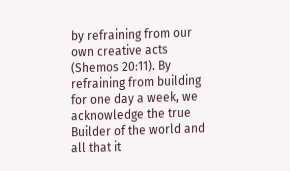by refraining from our own creative acts (Shemos 20:11). By refraining from building for one day a week, we acknowledge the true Builder of the world and all that it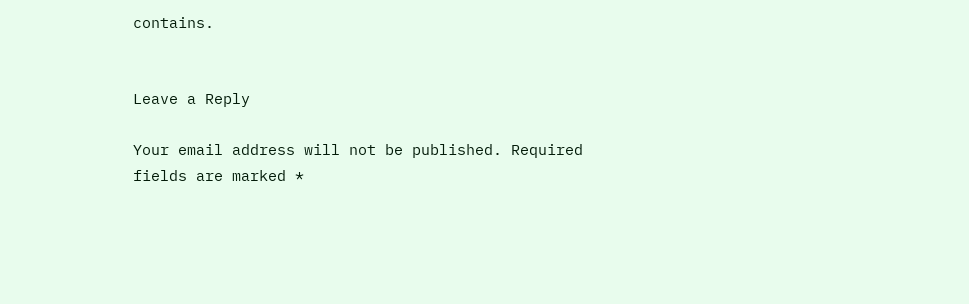contains.


Leave a Reply

Your email address will not be published. Required fields are marked *